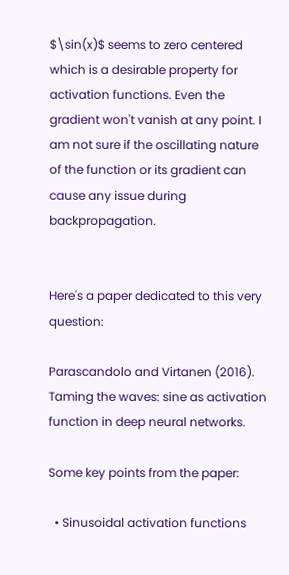$\sin(x)$ seems to zero centered which is a desirable property for activation functions. Even the gradient won't vanish at any point. I am not sure if the oscillating nature of the function or its gradient can cause any issue during backpropagation.


Here's a paper dedicated to this very question:

Parascandolo and Virtanen (2016). Taming the waves: sine as activation function in deep neural networks.

Some key points from the paper:

  • Sinusoidal activation functions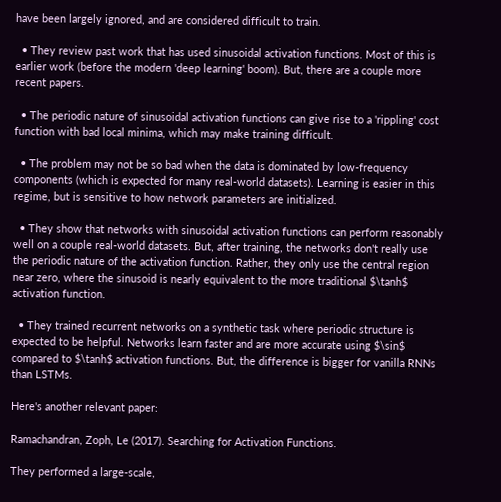have been largely ignored, and are considered difficult to train.

  • They review past work that has used sinusoidal activation functions. Most of this is earlier work (before the modern 'deep learning' boom). But, there are a couple more recent papers.

  • The periodic nature of sinusoidal activation functions can give rise to a 'rippling' cost function with bad local minima, which may make training difficult.

  • The problem may not be so bad when the data is dominated by low-frequency components (which is expected for many real-world datasets). Learning is easier in this regime, but is sensitive to how network parameters are initialized.

  • They show that networks with sinusoidal activation functions can perform reasonably well on a couple real-world datasets. But, after training, the networks don't really use the periodic nature of the activation function. Rather, they only use the central region near zero, where the sinusoid is nearly equivalent to the more traditional $\tanh$ activation function.

  • They trained recurrent networks on a synthetic task where periodic structure is expected to be helpful. Networks learn faster and are more accurate using $\sin$ compared to $\tanh$ activation functions. But, the difference is bigger for vanilla RNNs than LSTMs.

Here's another relevant paper:

Ramachandran, Zoph, Le (2017). Searching for Activation Functions.

They performed a large-scale,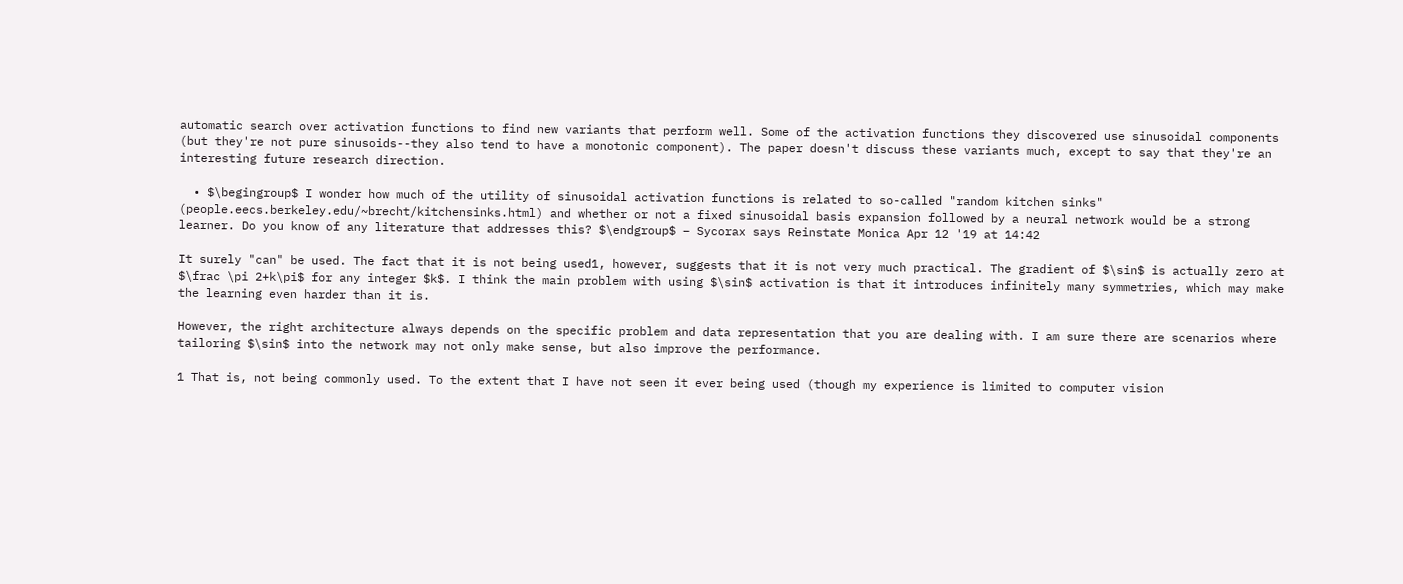automatic search over activation functions to find new variants that perform well. Some of the activation functions they discovered use sinusoidal components (but they're not pure sinusoids--they also tend to have a monotonic component). The paper doesn't discuss these variants much, except to say that they're an interesting future research direction.

  • $\begingroup$ I wonder how much of the utility of sinusoidal activation functions is related to so-called "random kitchen sinks" (people.eecs.berkeley.edu/~brecht/kitchensinks.html) and whether or not a fixed sinusoidal basis expansion followed by a neural network would be a strong learner. Do you know of any literature that addresses this? $\endgroup$ – Sycorax says Reinstate Monica Apr 12 '19 at 14:42

It surely "can" be used. The fact that it is not being used1, however, suggests that it is not very much practical. The gradient of $\sin$ is actually zero at $\frac \pi 2+k\pi$ for any integer $k$. I think the main problem with using $\sin$ activation is that it introduces infinitely many symmetries, which may make the learning even harder than it is.

However, the right architecture always depends on the specific problem and data representation that you are dealing with. I am sure there are scenarios where tailoring $\sin$ into the network may not only make sense, but also improve the performance.

1 That is, not being commonly used. To the extent that I have not seen it ever being used (though my experience is limited to computer vision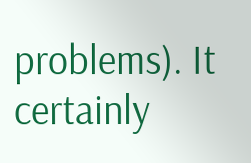problems). It certainly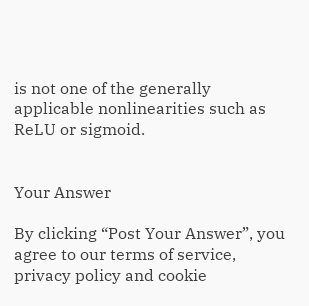is not one of the generally applicable nonlinearities such as ReLU or sigmoid.


Your Answer

By clicking “Post Your Answer”, you agree to our terms of service, privacy policy and cookie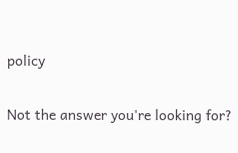policy

Not the answer you're looking for?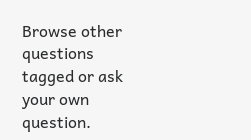Browse other questions tagged or ask your own question.